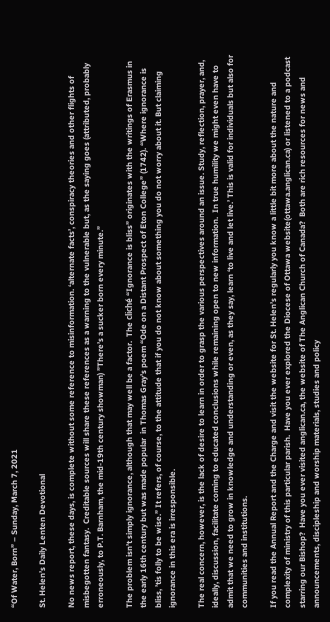“Of Water, Born” – Sunday, March 7, 2021

St. Helen’s Daily Lenten Devotional

No news report, these days, is complete without some reference to misinformation. ‘alternate facts’, conspiracy theories and other flights of misbegotten fantasy.  Creditable sources will share these references as a warning to the vulnerable but, as the saying goes (attributed, probably erroneously, to P.T. Barnham, the mid-19th century showman) ”There’s a sucker born every minute.”

The problem isn’t simply ignorance, although that may well be a factor.  The cliché “Ignorance is bliss” originates with the writings of Erasmus in the early 16th century but was made popular  in Thomas Gray’s poem “Ode on a Distant Prospect of Eton College” (1742). “Where ignorance is bliss, ’tis folly to be wise.” It refers, of course, to the attitude that if you do not know about something you do not worry about it. But claiming ignorance in this era is irresponsible.

The real concern, however, is the lack of desire to learn in order to grasp the various perspectives around an issue. Study, reflection, prayer, and, ideally, discussion, facilitate coming to educated conclusions while remaining open to new information.  In true humility we might even have to admit that we need to grow in knowledge and understanding or even, as they say, learn ‘to live and let live.’ This is valid for individuals but also for communities and institutions.

If you read the Annual Report and the Charge and visit the website for St. Helen’s regularly you know a little bit more about the nature and complexity of ministry of this particular parish.  Have you ever explored the Diocese of Ottawa website(ottawa.anglican.ca) or listened to a podcast starring our Bishop?  Have you ever visited anglican.ca, the website of The Anglican Church of Canada?  Both are rich resources for news and announcements, discipleship and worship materials, studies and policy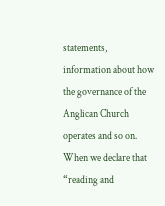statements, information about how the governance of the Anglican Church operates and so on.  When we declare that “reading and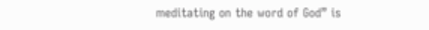meditating on the word of God” is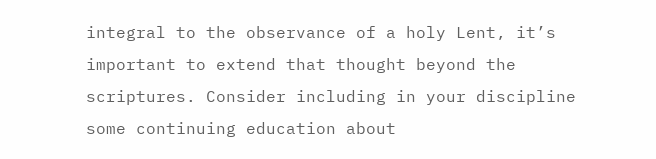integral to the observance of a holy Lent, it’s important to extend that thought beyond the scriptures. Consider including in your discipline some continuing education about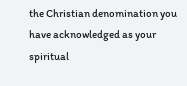the Christian denomination you have acknowledged as your spiritual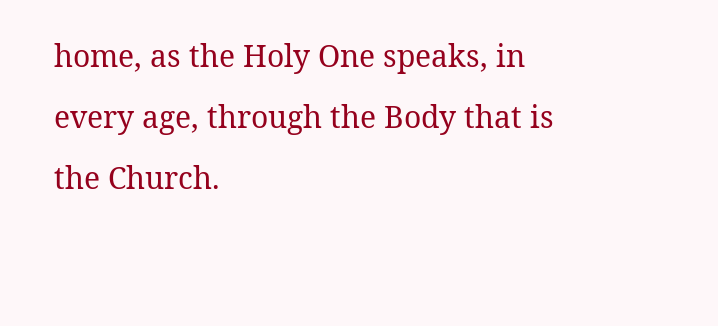home, as the Holy One speaks, in every age, through the Body that is the Church.